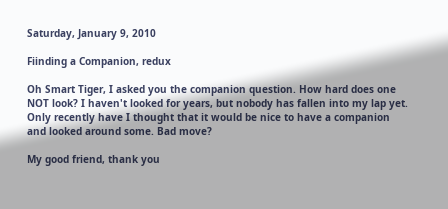Saturday, January 9, 2010

Fiinding a Companion, redux

Oh Smart Tiger, I asked you the companion question. How hard does one NOT look? I haven't looked for years, but nobody has fallen into my lap yet. Only recently have I thought that it would be nice to have a companion and looked around some. Bad move?

My good friend, thank you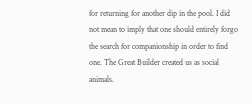for returning for another dip in the pool. I did not mean to imply that one should entirely forgo the search for companionship in order to find one. The Great Builder created us as social animals.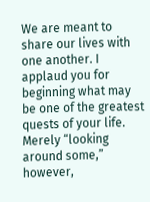We are meant to share our lives with one another. I applaud you for beginning what may be one of the greatest quests of your life. Merely “looking around some,” however,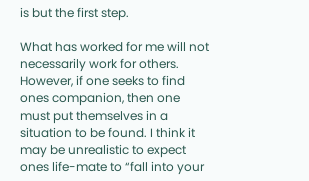is but the first step.

What has worked for me will not necessarily work for others. However, if one seeks to find ones companion, then one must put themselves in a situation to be found. I think it may be unrealistic to expect ones life-mate to “fall into your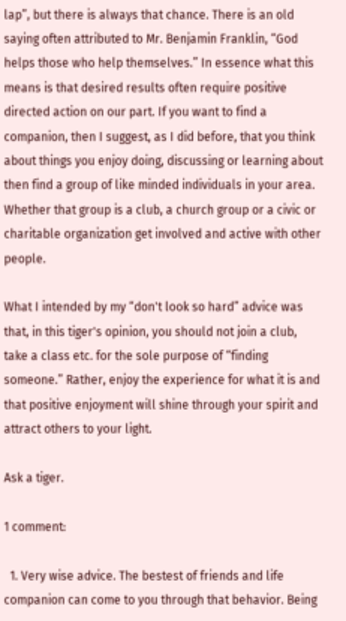lap”, but there is always that chance. There is an old saying often attributed to Mr. Benjamin Franklin, “God helps those who help themselves.” In essence what this means is that desired results often require positive directed action on our part. If you want to find a companion, then I suggest, as I did before, that you think about things you enjoy doing, discussing or learning about then find a group of like minded individuals in your area. Whether that group is a club, a church group or a civic or charitable organization get involved and active with other people.

What I intended by my “don't look so hard” advice was that, in this tiger's opinion, you should not join a club, take a class etc. for the sole purpose of “finding someone.” Rather, enjoy the experience for what it is and that positive enjoyment will shine through your spirit and attract others to your light.

Ask a tiger.

1 comment:

  1. Very wise advice. The bestest of friends and life companion can come to you through that behavior. Being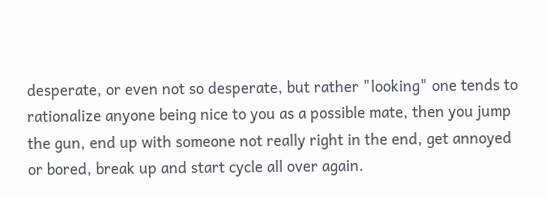desperate, or even not so desperate, but rather "looking" one tends to rationalize anyone being nice to you as a possible mate, then you jump the gun, end up with someone not really right in the end, get annoyed or bored, break up and start cycle all over again.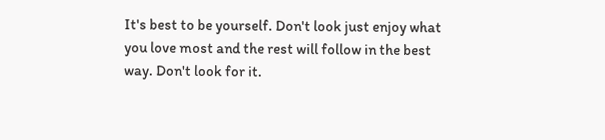It's best to be yourself. Don't look just enjoy what you love most and the rest will follow in the best way. Don't look for it.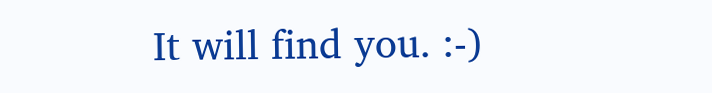It will find you. :-)